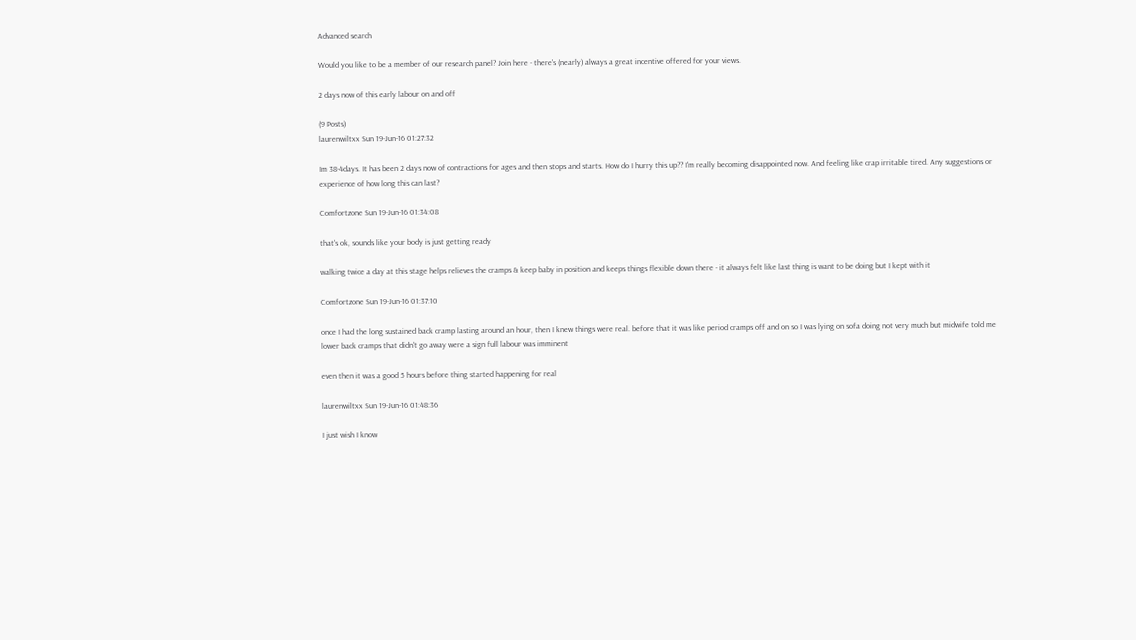Advanced search

Would you like to be a member of our research panel? Join here - there's (nearly) always a great incentive offered for your views.

2 days now of this early labour on and off

(9 Posts)
laurenwiltxx Sun 19-Jun-16 01:27:32

Im 38-4days. It has been 2 days now of contractions for ages and then stops and starts. How do I hurry this up?? I'm really becoming disappointed now. And feeling like crap irritable tired. Any suggestions or experience of how long this can last?

Comfortzone Sun 19-Jun-16 01:34:08

that's ok, sounds like your body is just getting ready

walking twice a day at this stage helps relieves the cramps & keep baby in position and keeps things flexible down there - it always felt like last thing is want to be doing but I kept with it

Comfortzone Sun 19-Jun-16 01:37:10

once I had the long sustained back cramp lasting around an hour, then I knew things were real. before that it was like period cramps off and on so I was lying on sofa doing not very much but midwife told me lower back cramps that didn't go away were a sign full labour was imminent

even then it was a good 5 hours before thing started happening for real

laurenwiltxx Sun 19-Jun-16 01:48:36

I just wish I know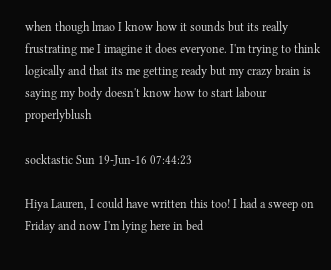when though lmao I know how it sounds but its really frustrating me I imagine it does everyone. I'm trying to think logically and that its me getting ready but my crazy brain is saying my body doesn't know how to start labour properlyblush

socktastic Sun 19-Jun-16 07:44:23

Hiya Lauren, I could have written this too! I had a sweep on Friday and now I'm lying here in bed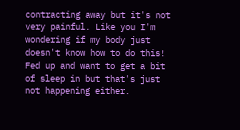contracting away but it's not very painful. Like you I'm wondering if my body just doesn't know how to do this! Fed up and want to get a bit of sleep in but that's just not happening either.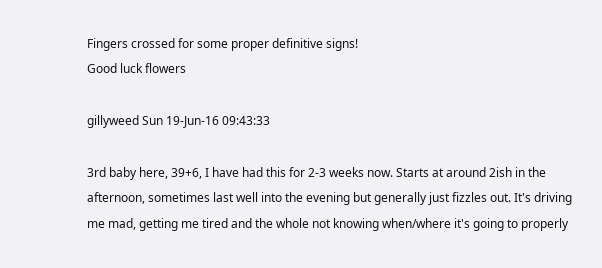Fingers crossed for some proper definitive signs!
Good luck flowers

gillyweed Sun 19-Jun-16 09:43:33

3rd baby here, 39+6, I have had this for 2-3 weeks now. Starts at around 2ish in the afternoon, sometimes last well into the evening but generally just fizzles out. It's driving me mad, getting me tired and the whole not knowing when/where it's going to properly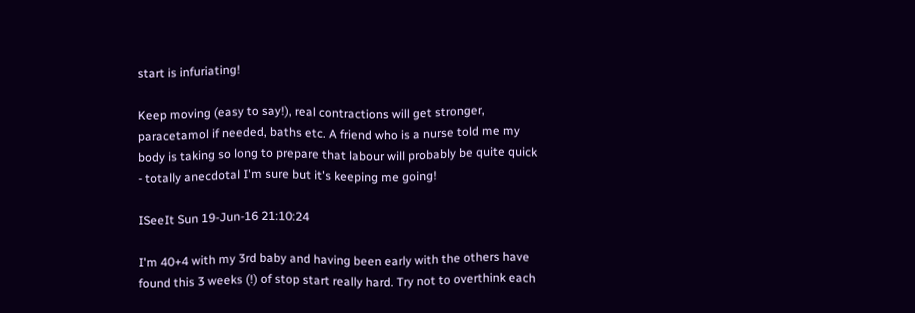start is infuriating!

Keep moving (easy to say!), real contractions will get stronger, paracetamol if needed, baths etc. A friend who is a nurse told me my body is taking so long to prepare that labour will probably be quite quick - totally anecdotal I'm sure but it's keeping me going!

ISeeIt Sun 19-Jun-16 21:10:24

I'm 40+4 with my 3rd baby and having been early with the others have found this 3 weeks (!) of stop start really hard. Try not to overthink each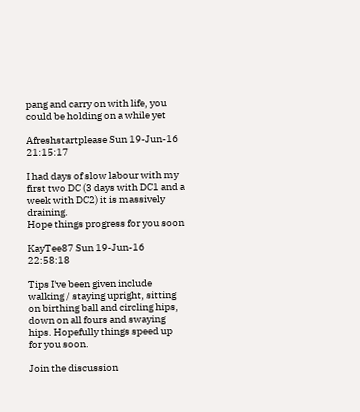pang and carry on with life, you could be holding on a while yet

Afreshstartplease Sun 19-Jun-16 21:15:17

I had days of slow labour with my first two DC (3 days with DC1 and a week with DC2) it is massively draining.
Hope things progress for you soon

KayTee87 Sun 19-Jun-16 22:58:18

Tips I've been given include walking / staying upright, sitting on birthing ball and circling hips, down on all fours and swaying hips. Hopefully things speed up for you soon.

Join the discussion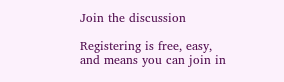Join the discussion

Registering is free, easy, and means you can join in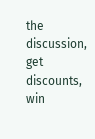the discussion, get discounts, win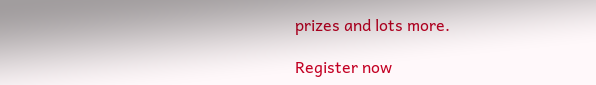prizes and lots more.

Register now